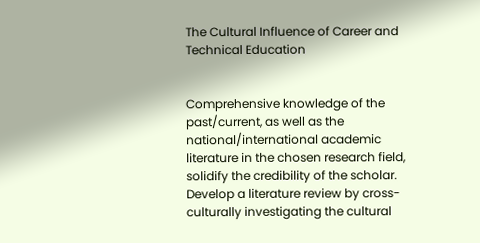The Cultural Influence of Career and Technical Education


Comprehensive knowledge of the past/current, as well as the national/international academic literature in the chosen research field, solidify the credibility of the scholar. Develop a literature review by cross-culturally investigating the cultural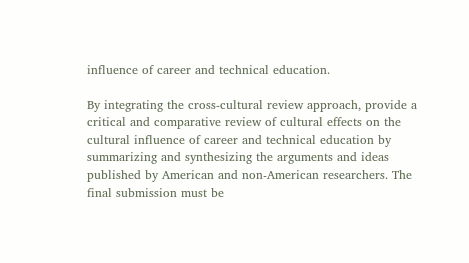influence of career and technical education.

By integrating the cross-cultural review approach, provide a critical and comparative review of cultural effects on the cultural influence of career and technical education by summarizing and synthesizing the arguments and ideas published by American and non-American researchers. The final submission must be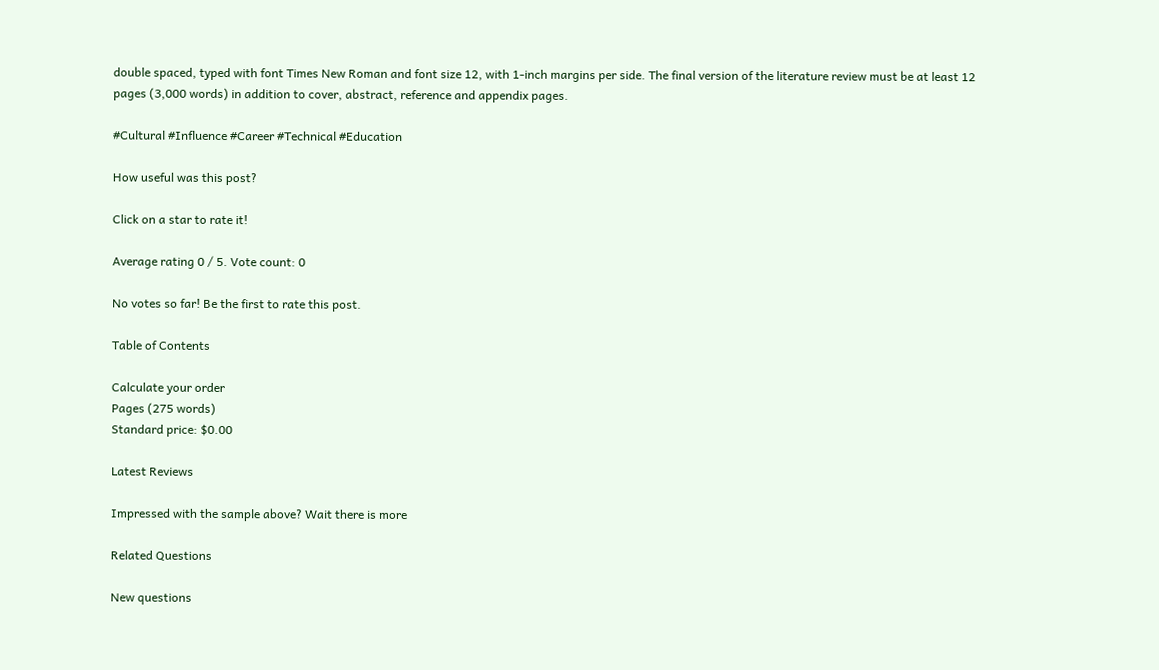double spaced, typed with font Times New Roman and font size 12, with 1-inch margins per side. The final version of the literature review must be at least 12 pages (3,000 words) in addition to cover, abstract, reference and appendix pages.

#Cultural #Influence #Career #Technical #Education

How useful was this post?

Click on a star to rate it!

Average rating 0 / 5. Vote count: 0

No votes so far! Be the first to rate this post.

Table of Contents

Calculate your order
Pages (275 words)
Standard price: $0.00

Latest Reviews

Impressed with the sample above? Wait there is more

Related Questions

New questions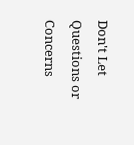Don't Let Questions or Concerns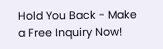Hold You Back - Make a Free Inquiry Now!